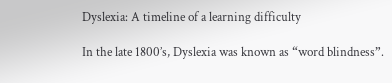Dyslexia: A timeline of a learning difficulty

In the late 1800’s, Dyslexia was known as “word blindness”.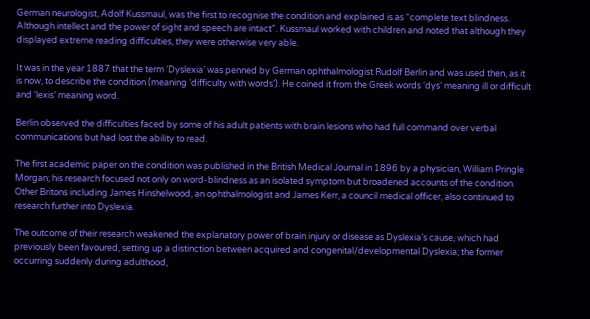German neurologist, Adolf Kussmaul, was the first to recognise the condition and explained is as “complete text blindness. Although intellect and the power of sight and speech are intact”. Kussmaul worked with children and noted that although they displayed extreme reading difficulties, they were otherwise very able.

It was in the year 1887 that the term ‘Dyslexia’ was penned by German ophthalmologist Rudolf Berlin and was used then, as it is now, to describe the condition (meaning ‘difficulty with words’). He coined it from the Greek words ‘dys’ meaning ill or difficult and ‘lexis’ meaning word.

Berlin observed the difficulties faced by some of his adult patients with brain lesions who had full command over verbal communications but had lost the ability to read.

The first academic paper on the condition was published in the British Medical Journal in 1896 by a physician, William Pringle Morgan; his research focused not only on word-blindness as an isolated symptom but broadened accounts of the condition. Other Britons including James Hinshelwood, an ophthalmologist and James Kerr, a council medical officer, also continued to research further into Dyslexia.

The outcome of their research weakened the explanatory power of brain injury or disease as Dyslexia’s cause, which had previously been favoured, setting up a distinction between acquired and congenital/developmental Dyslexia; the former occurring suddenly during adulthood,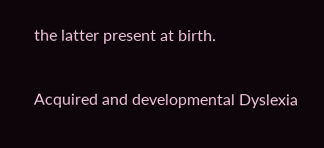the latter present at birth.

Acquired and developmental Dyslexia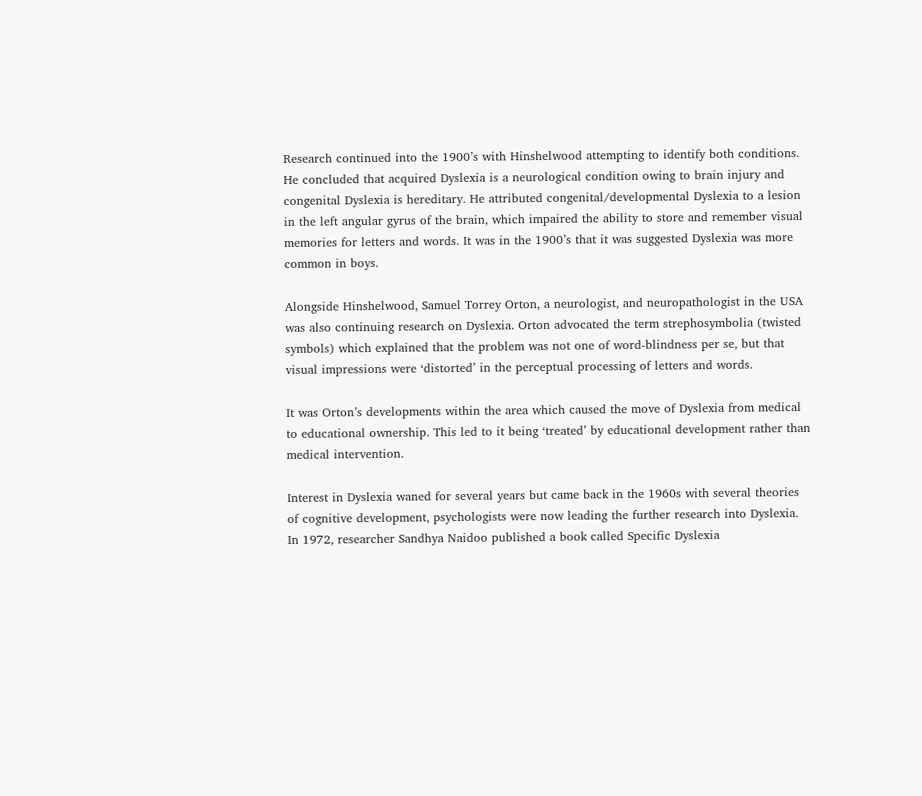Research continued into the 1900’s with Hinshelwood attempting to identify both conditions. He concluded that acquired Dyslexia is a neurological condition owing to brain injury and congenital Dyslexia is hereditary. He attributed congenital/developmental Dyslexia to a lesion in the left angular gyrus of the brain, which impaired the ability to store and remember visual memories for letters and words. It was in the 1900’s that it was suggested Dyslexia was more common in boys.

Alongside Hinshelwood, Samuel Torrey Orton, a neurologist, and neuropathologist in the USA was also continuing research on Dyslexia. Orton advocated the term strephosymbolia (twisted symbols) which explained that the problem was not one of word-blindness per se, but that visual impressions were ‘distorted’ in the perceptual processing of letters and words.

It was Orton’s developments within the area which caused the move of Dyslexia from medical to educational ownership. This led to it being ‘treated’ by educational development rather than medical intervention.

Interest in Dyslexia waned for several years but came back in the 1960s with several theories of cognitive development, psychologists were now leading the further research into Dyslexia. In 1972, researcher Sandhya Naidoo published a book called Specific Dyslexia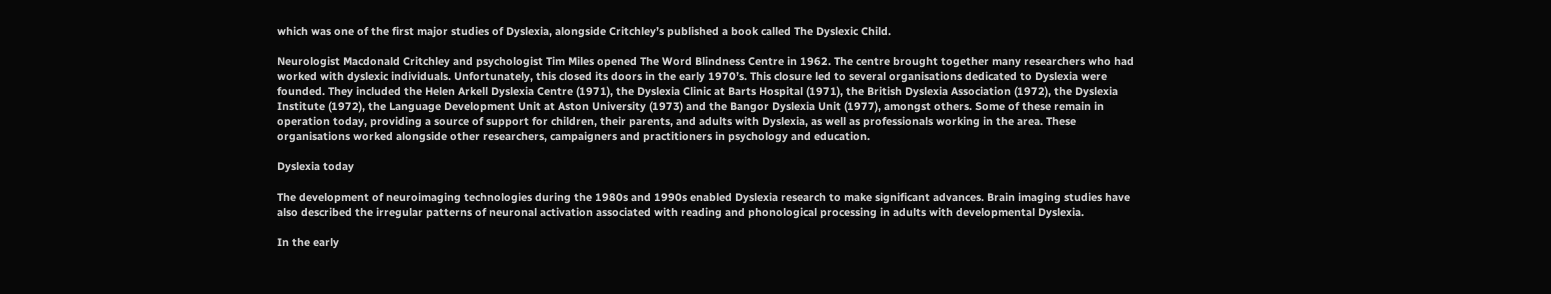which was one of the first major studies of Dyslexia, alongside Critchley’s published a book called The Dyslexic Child.

Neurologist Macdonald Critchley and psychologist Tim Miles opened The Word Blindness Centre in 1962. The centre brought together many researchers who had worked with dyslexic individuals. Unfortunately, this closed its doors in the early 1970’s. This closure led to several organisations dedicated to Dyslexia were founded. They included the Helen Arkell Dyslexia Centre (1971), the Dyslexia Clinic at Barts Hospital (1971), the British Dyslexia Association (1972), the Dyslexia Institute (1972), the Language Development Unit at Aston University (1973) and the Bangor Dyslexia Unit (1977), amongst others. Some of these remain in operation today, providing a source of support for children, their parents, and adults with Dyslexia, as well as professionals working in the area. These organisations worked alongside other researchers, campaigners and practitioners in psychology and education.

Dyslexia today

The development of neuroimaging technologies during the 1980s and 1990s enabled Dyslexia research to make significant advances. Brain imaging studies have also described the irregular patterns of neuronal activation associated with reading and phonological processing in adults with developmental Dyslexia.

In the early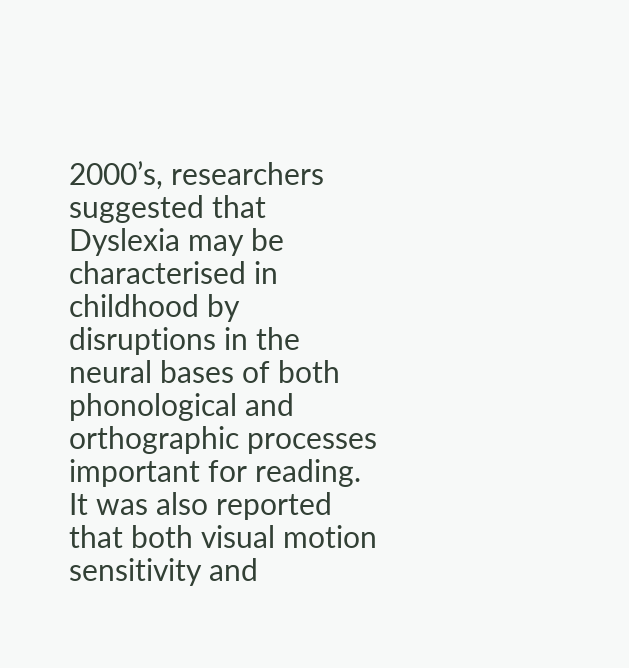2000’s, researchers suggested that Dyslexia may be characterised in childhood by disruptions in the neural bases of both phonological and orthographic processes important for reading. It was also reported that both visual motion sensitivity and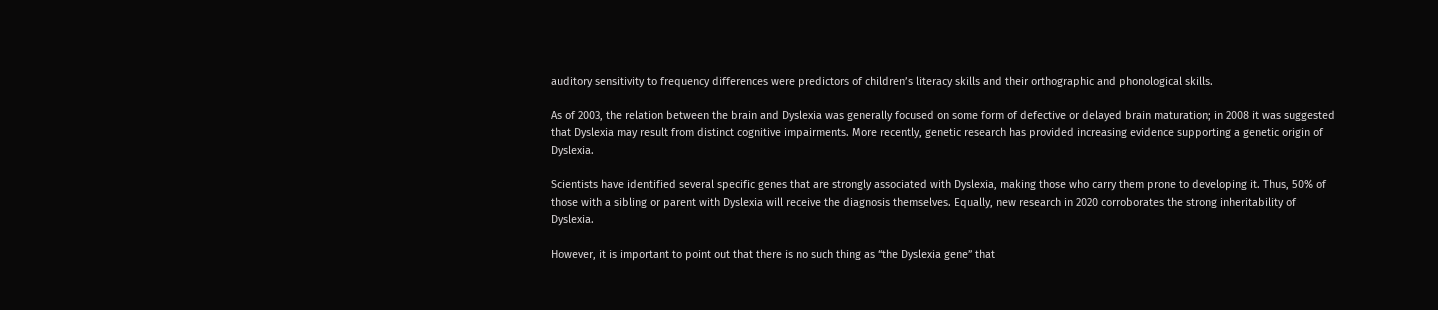auditory sensitivity to frequency differences were predictors of children’s literacy skills and their orthographic and phonological skills.

As of 2003, the relation between the brain and Dyslexia was generally focused on some form of defective or delayed brain maturation; in 2008 it was suggested that Dyslexia may result from distinct cognitive impairments. More recently, genetic research has provided increasing evidence supporting a genetic origin of Dyslexia.

Scientists have identified several specific genes that are strongly associated with Dyslexia, making those who carry them prone to developing it. Thus, 50% of those with a sibling or parent with Dyslexia will receive the diagnosis themselves. Equally, new research in 2020 corroborates the strong inheritability of Dyslexia.

However, it is important to point out that there is no such thing as “the Dyslexia gene” that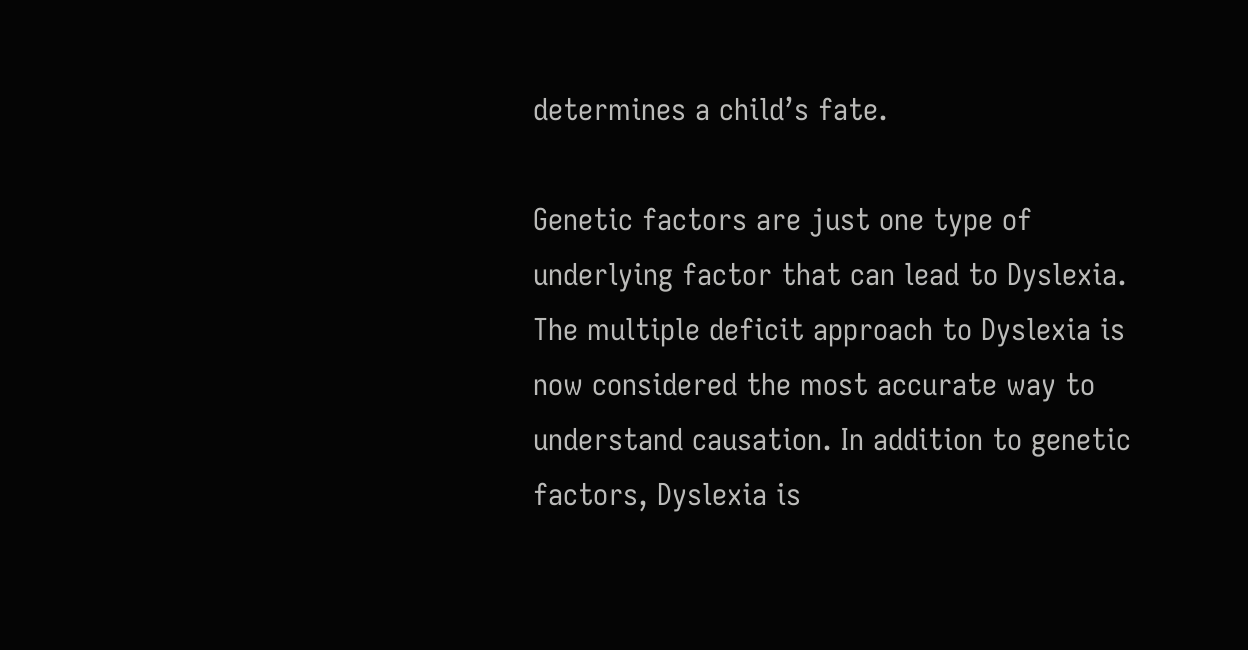determines a child’s fate.

Genetic factors are just one type of underlying factor that can lead to Dyslexia. The multiple deficit approach to Dyslexia is now considered the most accurate way to understand causation. In addition to genetic factors, Dyslexia is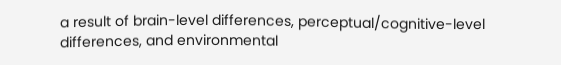a result of brain-level differences, perceptual/cognitive-level differences, and environmental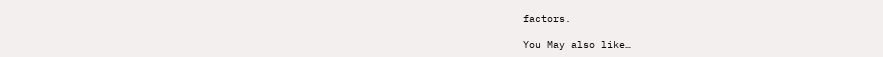factors.

You May also like…